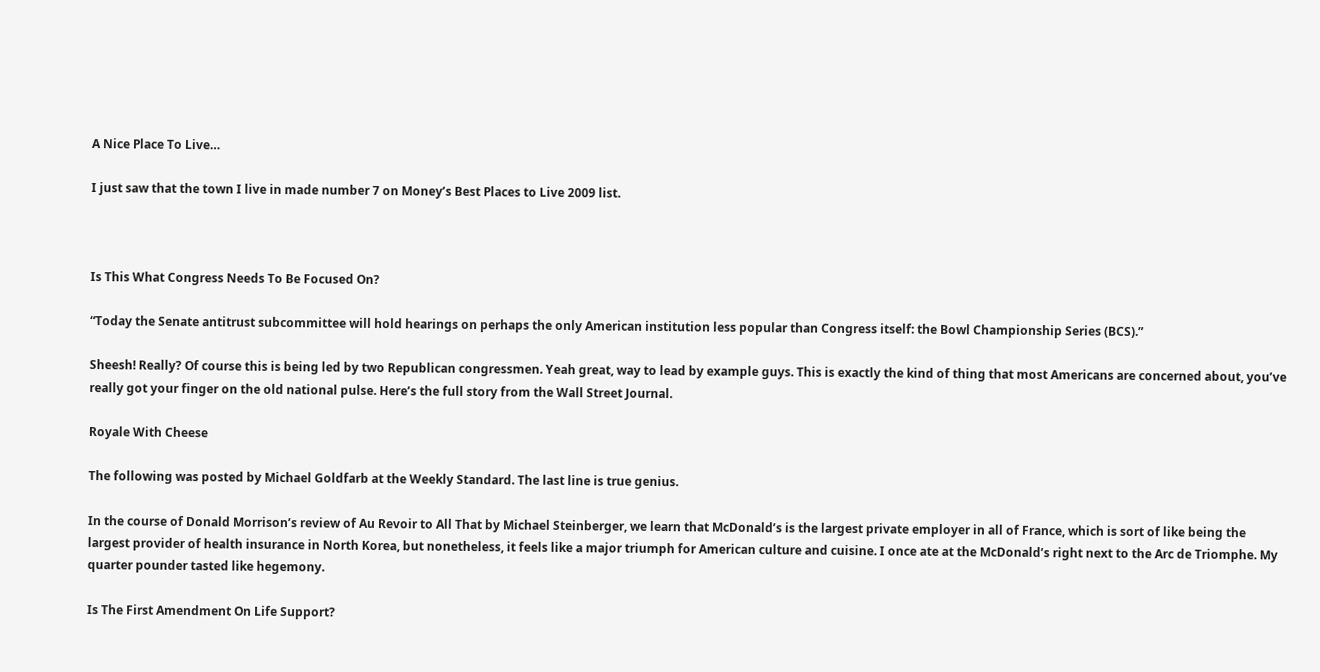A Nice Place To Live…

I just saw that the town I live in made number 7 on Money’s Best Places to Live 2009 list.



Is This What Congress Needs To Be Focused On?

“Today the Senate antitrust subcommittee will hold hearings on perhaps the only American institution less popular than Congress itself: the Bowl Championship Series (BCS).”

Sheesh! Really? Of course this is being led by two Republican congressmen. Yeah great, way to lead by example guys. This is exactly the kind of thing that most Americans are concerned about, you’ve really got your finger on the old national pulse. Here’s the full story from the Wall Street Journal.

Royale With Cheese

The following was posted by Michael Goldfarb at the Weekly Standard. The last line is true genius.

In the course of Donald Morrison’s review of Au Revoir to All That by Michael Steinberger, we learn that McDonald’s is the largest private employer in all of France, which is sort of like being the largest provider of health insurance in North Korea, but nonetheless, it feels like a major triumph for American culture and cuisine. I once ate at the McDonald’s right next to the Arc de Triomphe. My quarter pounder tasted like hegemony.

Is The First Amendment On Life Support?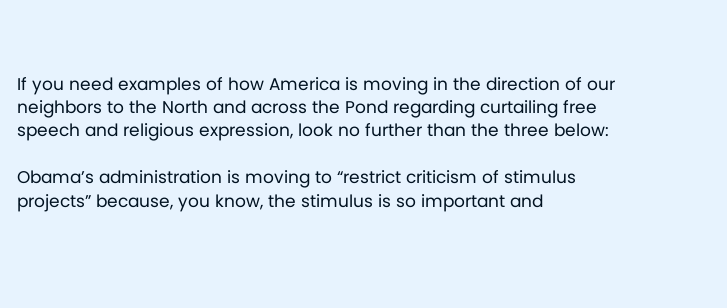If you need examples of how America is moving in the direction of our neighbors to the North and across the Pond regarding curtailing free speech and religious expression, look no further than the three below:

Obama’s administration is moving to “restrict criticism of stimulus projects” because, you know, the stimulus is so important and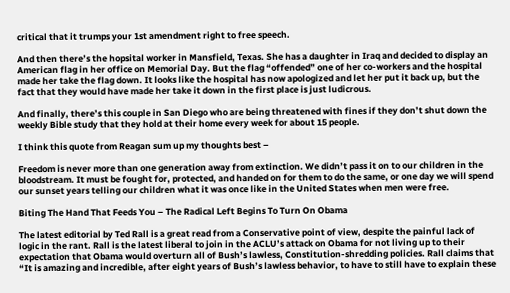critical that it trumps your 1st amendment right to free speech.

And then there’s the hopsital worker in Mansfield, Texas. She has a daughter in Iraq and decided to display an American flag in her office on Memorial Day. But the flag “offended” one of her co-workers and the hospital made her take the flag down. It looks like the hospital has now apologized and let her put it back up, but the fact that they would have made her take it down in the first place is just ludicrous.

And finally, there’s this couple in San Diego who are being threatened with fines if they don’t shut down the weekly Bible study that they hold at their home every week for about 15 people.

I think this quote from Reagan sum up my thoughts best –

Freedom is never more than one generation away from extinction. We didn’t pass it on to our children in the bloodstream. It must be fought for, protected, and handed on for them to do the same, or one day we will spend our sunset years telling our children what it was once like in the United States when men were free.

Biting The Hand That Feeds You – The Radical Left Begins To Turn On Obama

The latest editorial by Ted Rall is a great read from a Conservative point of view, despite the painful lack of logic in the rant. Rall is the latest liberal to join in the ACLU’s attack on Obama for not living up to their expectation that Obama would overturn all of Bush’s lawless, Constitution-shredding policies. Rall claims that “It is amazing and incredible, after eight years of Bush’s lawless behavior, to have to still have to explain these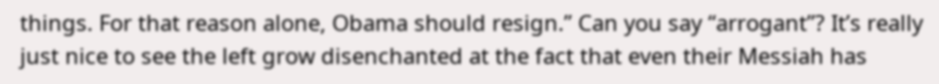things. For that reason alone, Obama should resign.” Can you say “arrogant”? It’s really just nice to see the left grow disenchanted at the fact that even their Messiah has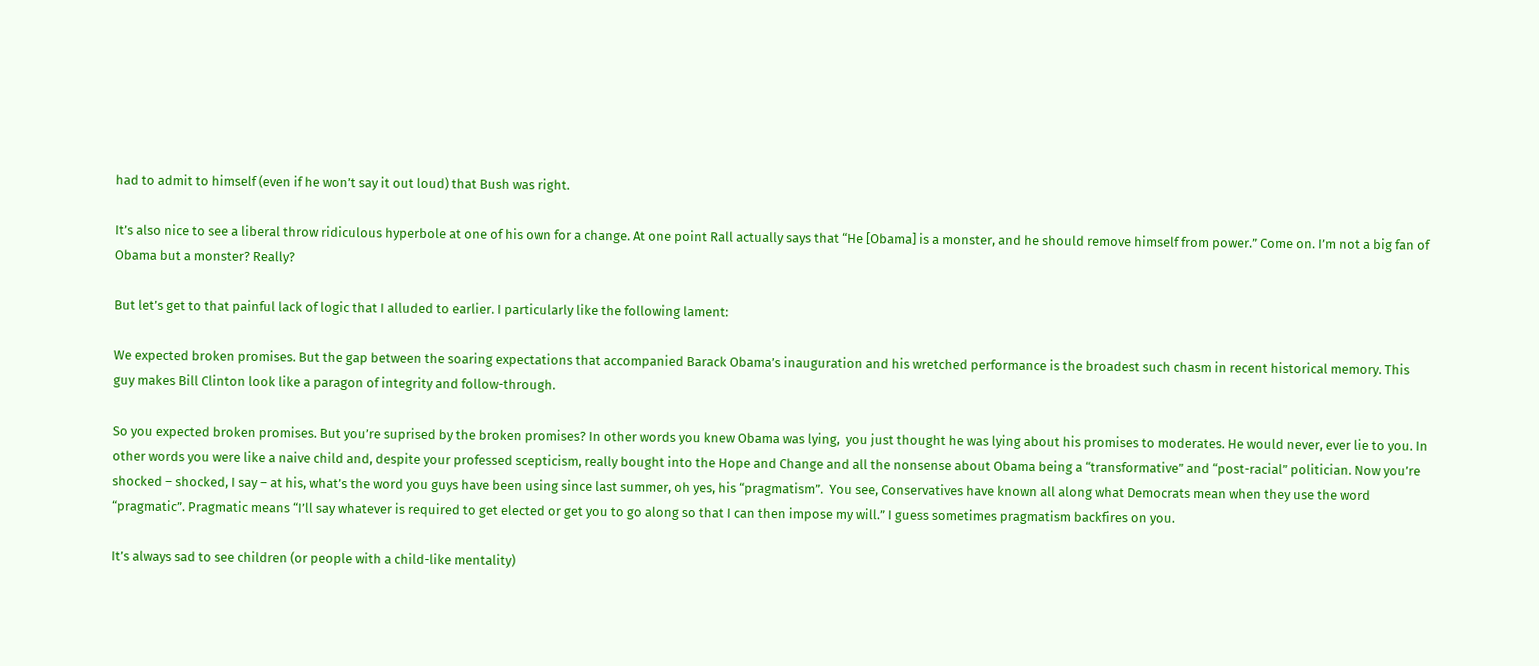had to admit to himself (even if he won’t say it out loud) that Bush was right.

It’s also nice to see a liberal throw ridiculous hyperbole at one of his own for a change. At one point Rall actually says that “He [Obama] is a monster, and he should remove himself from power.” Come on. I’m not a big fan of  Obama but a monster? Really?

But let’s get to that painful lack of logic that I alluded to earlier. I particularly like the following lament:

We expected broken promises. But the gap between the soaring expectations that accompanied Barack Obama’s inauguration and his wretched performance is the broadest such chasm in recent historical memory. This guy makes Bill Clinton look like a paragon of integrity and follow-through.

So you expected broken promises. But you’re suprised by the broken promises? In other words you knew Obama was lying,  you just thought he was lying about his promises to moderates. He would never, ever lie to you. In other words you were like a naive child and, despite your professed scepticism, really bought into the Hope and Change and all the nonsense about Obama being a “transformative” and “post-racial” politician. Now you’re shocked – shocked, I say – at his, what’s the word you guys have been using since last summer, oh yes, his “pragmatism”.  You see, Conservatives have known all along what Democrats mean when they use the word “pragmatic”. Pragmatic means “I’ll say whatever is required to get elected or get you to go along so that I can then impose my will.” I guess sometimes pragmatism backfires on you.

It’s always sad to see children (or people with a child-like mentality)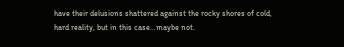have their delusions shattered against the rocky shores of cold, hard reality, but in this case…maybe not.